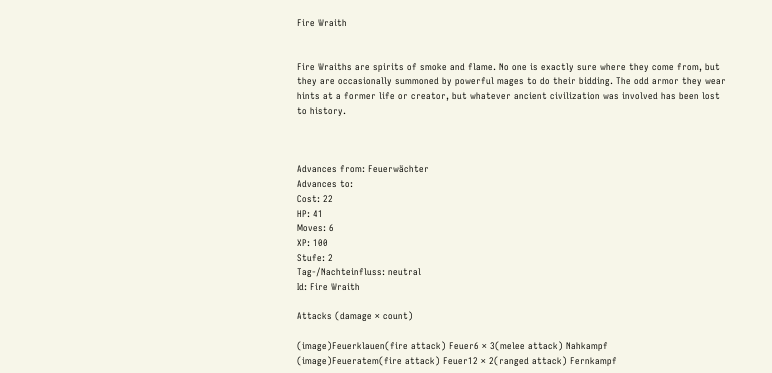Fire Wraith


Fire Wraiths are spirits of smoke and flame. No one is exactly sure where they come from, but they are occasionally summoned by powerful mages to do their bidding. The odd armor they wear hints at a former life or creator, but whatever ancient civilization was involved has been lost to history.



Advances from: Feuerwächter
Advances to:
Cost: 22
HP: 41
Moves: 6
XP: 100
Stufe: 2
Tag-/Nachteinfluss: neutral
Id: Fire Wraith

Attacks (damage × count)

(image)Feuerklauen(fire attack) Feuer6 × 3(melee attack) Nahkampf
(image)Feueratem(fire attack) Feuer12 × 2(ranged attack) Fernkampf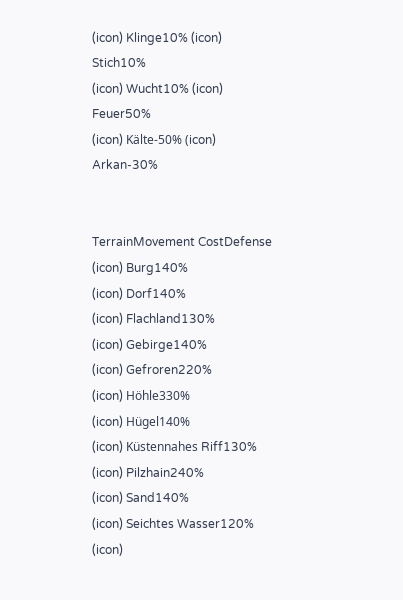(icon) Klinge10% (icon) Stich10%
(icon) Wucht10% (icon) Feuer50%
(icon) Kälte-50% (icon) Arkan-30%


TerrainMovement CostDefense
(icon) Burg140%
(icon) Dorf140%
(icon) Flachland130%
(icon) Gebirge140%
(icon) Gefroren220%
(icon) Höhle330%
(icon) Hügel140%
(icon) Küstennahes Riff130%
(icon) Pilzhain240%
(icon) Sand140%
(icon) Seichtes Wasser120%
(icon)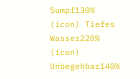Sumpf130%
(icon) Tiefes Wasser220%
(icon) Unbegehbar140%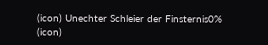(icon) Unechter Schleier der Finsternis0%
(icon)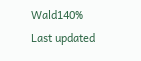Wald140%
Last updated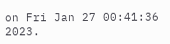on Fri Jan 27 00:41:36 2023.